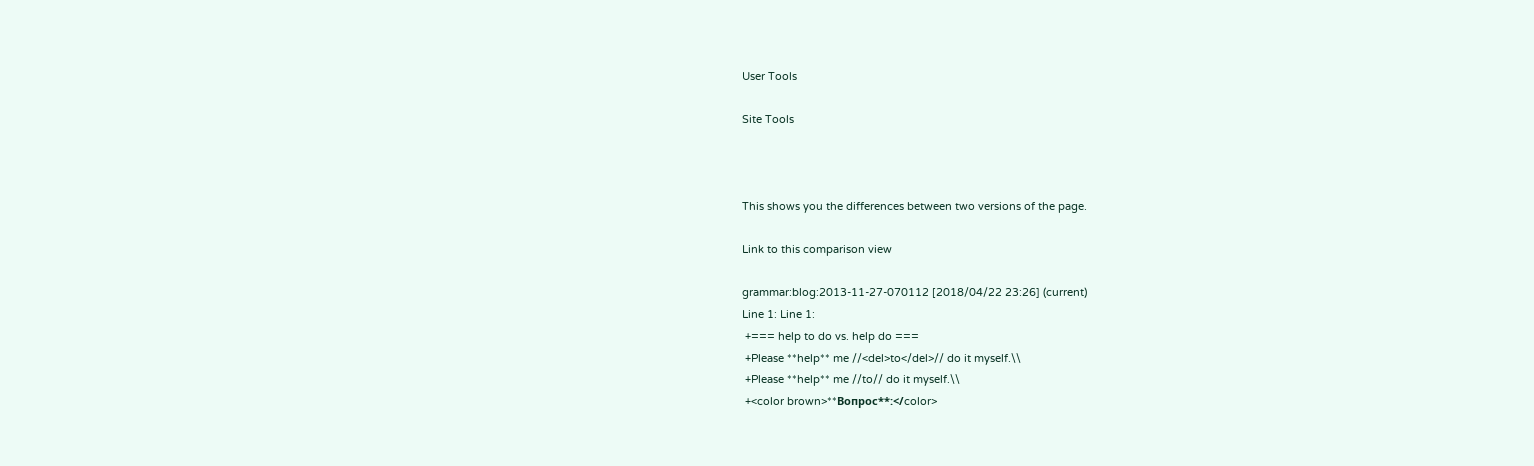User Tools

Site Tools



This shows you the differences between two versions of the page.

Link to this comparison view

grammar:blog:2013-11-27-070112 [2018/04/22 23:26] (current)
Line 1: Line 1:
 +=== help to do vs. help do ===
 +Please **help** me //<del>to</del>// do it myself.\\
 +Please **help** me //to// do it myself.\\
 +<color brown>**Вопрос**:</color>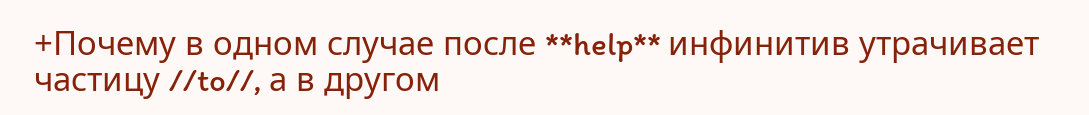+Почему в одном случае после **help** инфинитив утрачивает частицу //to//, а в другом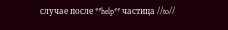случае после **help** частица //to//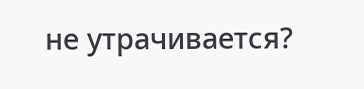не утрачивается?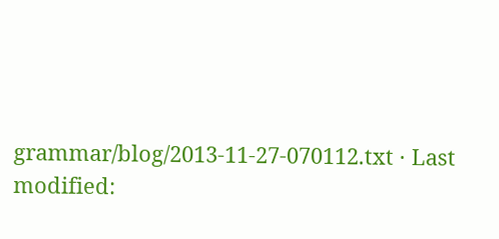grammar/blog/2013-11-27-070112.txt · Last modified: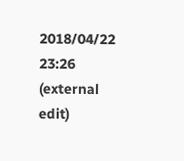2018/04/22 23:26 (external edit)